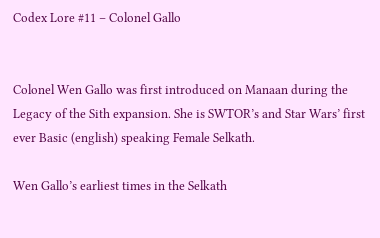Codex Lore #11 – Colonel Gallo


Colonel Wen Gallo was first introduced on Manaan during the Legacy of the Sith expansion. She is SWTOR’s and Star Wars’ first ever Basic (english) speaking Female Selkath.

Wen Gallo’s earliest times in the Selkath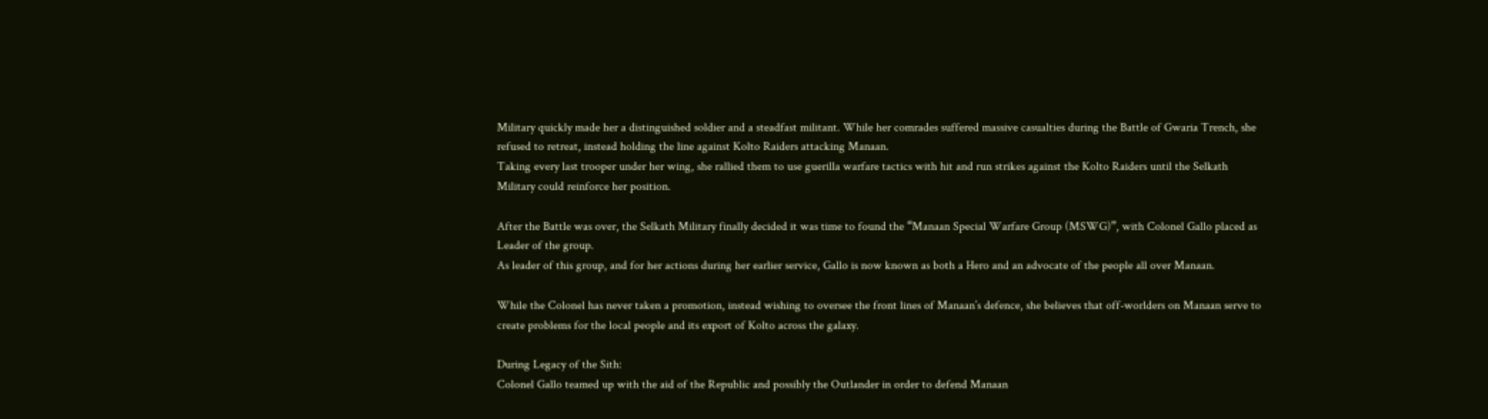Military quickly made her a distinguished soldier and a steadfast militant. While her comrades suffered massive casualties during the Battle of Gwaria Trench, she refused to retreat, instead holding the line against Kolto Raiders attacking Manaan.
Taking every last trooper under her wing, she rallied them to use guerilla warfare tactics with hit and run strikes against the Kolto Raiders until the Selkath Military could reinforce her position.

After the Battle was over, the Selkath Military finally decided it was time to found the “Manaan Special Warfare Group (MSWG)”, with Colonel Gallo placed as Leader of the group.
As leader of this group, and for her actions during her earlier service, Gallo is now known as both a Hero and an advocate of the people all over Manaan.

While the Colonel has never taken a promotion, instead wishing to oversee the front lines of Manaan’s defence, she believes that off-worlders on Manaan serve to create problems for the local people and its export of Kolto across the galaxy.

During Legacy of the Sith:
Colonel Gallo teamed up with the aid of the Republic and possibly the Outlander in order to defend Manaan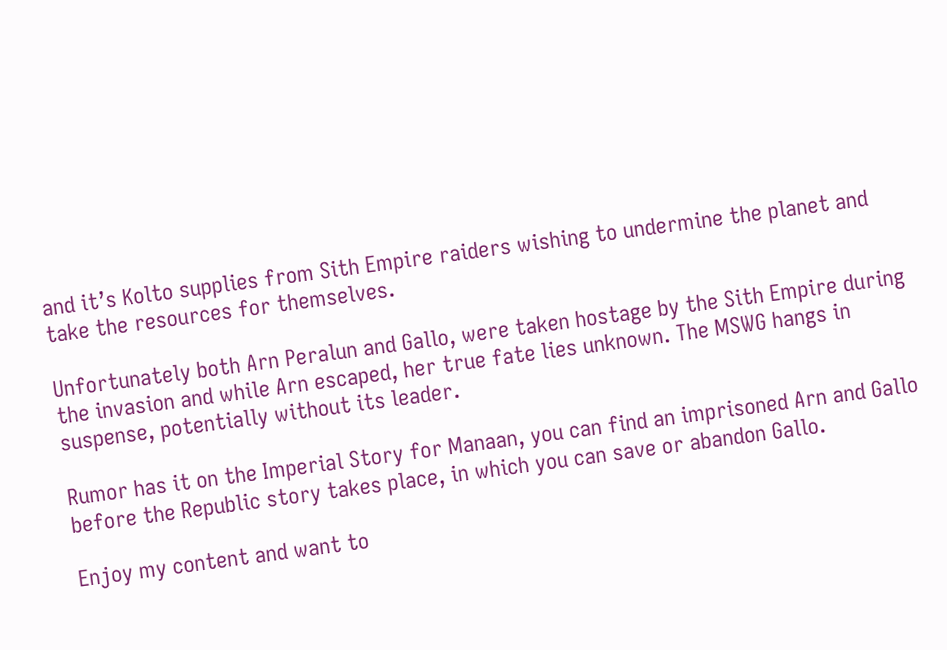and it’s Kolto supplies from Sith Empire raiders wishing to undermine the planet and take the resources for themselves.

Unfortunately both Arn Peralun and Gallo, were taken hostage by the Sith Empire during the invasion and while Arn escaped, her true fate lies unknown. The MSWG hangs in suspense, potentially without its leader.

Rumor has it on the Imperial Story for Manaan, you can find an imprisoned Arn and Gallo before the Republic story takes place, in which you can save or abandon Gallo.

Enjoy my content and want to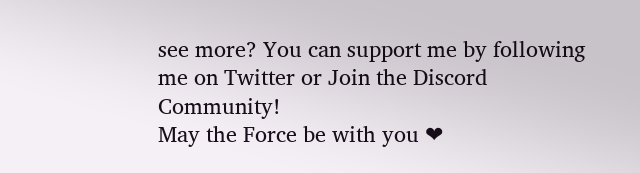see more? You can support me by following me on Twitter or Join the Discord Community!
May the Force be with you ❤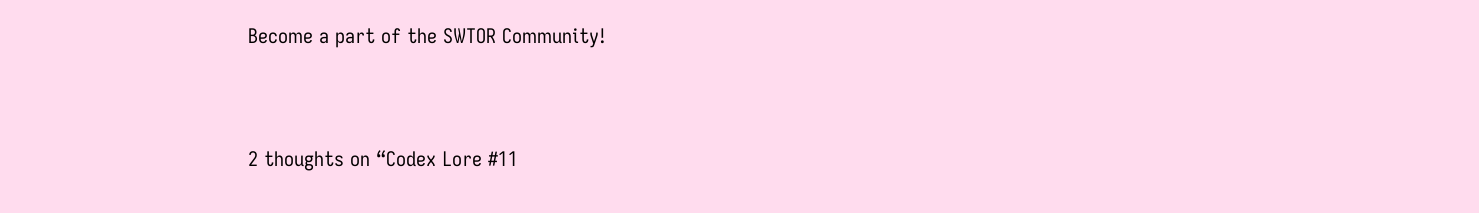Become a part of the SWTOR Community!


2 thoughts on “Codex Lore #11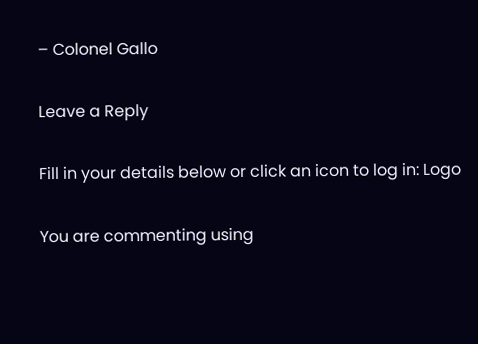– Colonel Gallo

Leave a Reply

Fill in your details below or click an icon to log in: Logo

You are commenting using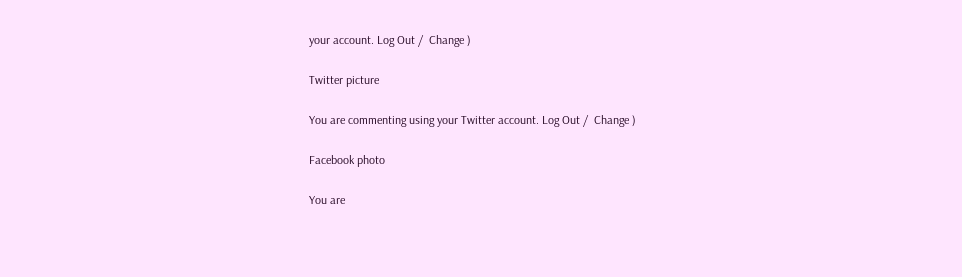your account. Log Out /  Change )

Twitter picture

You are commenting using your Twitter account. Log Out /  Change )

Facebook photo

You are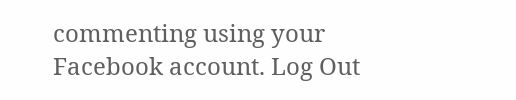commenting using your Facebook account. Log Out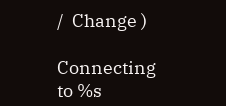/  Change )

Connecting to %s